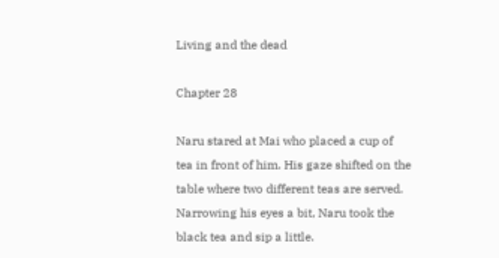Living and the dead

Chapter 28

Naru stared at Mai who placed a cup of tea in front of him. His gaze shifted on the table where two different teas are served. Narrowing his eyes a bit, Naru took the black tea and sip a little.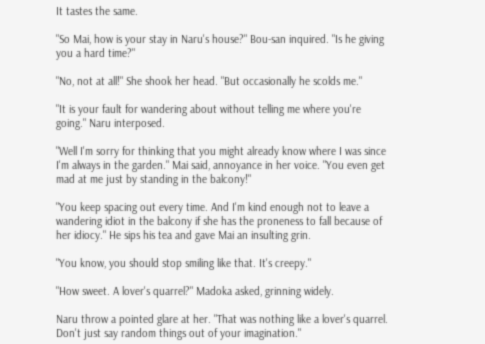It tastes the same.

"So Mai, how is your stay in Naru's house?" Bou-san inquired. "Is he giving you a hard time?"

"No, not at all!" She shook her head. "But occasionally he scolds me."

"It is your fault for wandering about without telling me where you're going." Naru interposed.

"Well I'm sorry for thinking that you might already know where I was since I'm always in the garden." Mai said, annoyance in her voice. "You even get mad at me just by standing in the balcony!"

"You keep spacing out every time. And I'm kind enough not to leave a wandering idiot in the balcony if she has the proneness to fall because of her idiocy." He sips his tea and gave Mai an insulting grin.

"You know, you should stop smiling like that. It's creepy."

"How sweet. A lover's quarrel?" Madoka asked, grinning widely.

Naru throw a pointed glare at her. "That was nothing like a lover's quarrel. Don't just say random things out of your imagination."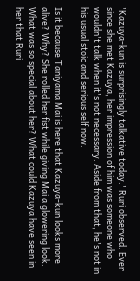'Kazuya-kun is surprisingly talkative today.' Ruri observed. Ever since she met Kazuya, her impression of him was someone who wouldn't talk when it's not necessary. Aside from that, he's not in his usual stoic and serious self now.

Is it because Taniyama Mai is here that Kazuya-kun looks more alive? Why? She rolled her fist while giving Mai a glowering look. What was so special about her? What could Kazuya have seen in her that Ruri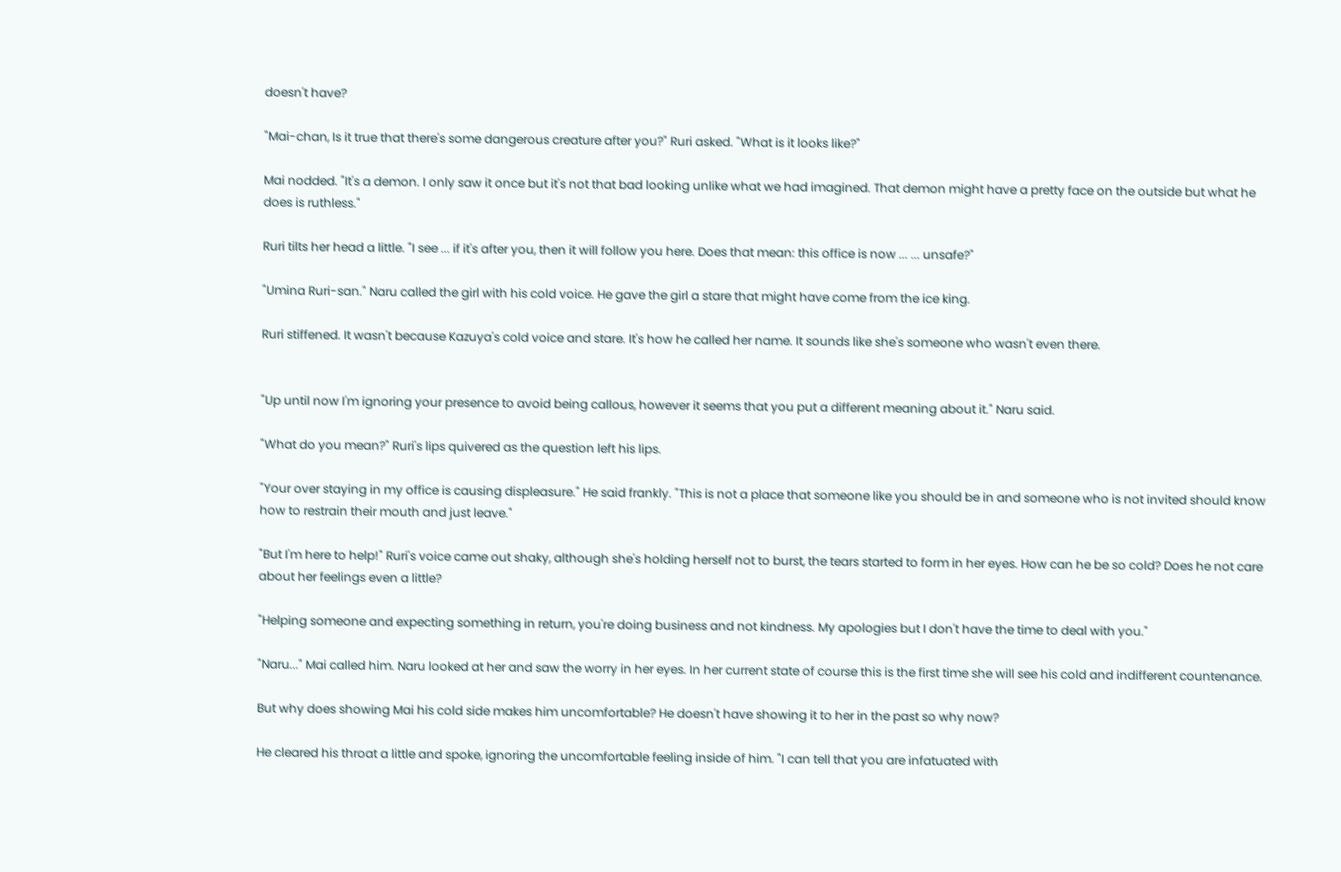doesn't have?

"Mai-chan, Is it true that there's some dangerous creature after you?" Ruri asked. "What is it looks like?"

Mai nodded. "It's a demon. I only saw it once but it's not that bad looking unlike what we had imagined. That demon might have a pretty face on the outside but what he does is ruthless."

Ruri tilts her head a little. "I see ... if it's after you, then it will follow you here. Does that mean: this office is now ... ... unsafe?"

"Umina Ruri-san." Naru called the girl with his cold voice. He gave the girl a stare that might have come from the ice king.

Ruri stiffened. It wasn't because Kazuya's cold voice and stare. It's how he called her name. It sounds like she's someone who wasn't even there.


"Up until now I'm ignoring your presence to avoid being callous, however it seems that you put a different meaning about it." Naru said.

"What do you mean?" Ruri's lips quivered as the question left his lips.

"Your over staying in my office is causing displeasure." He said frankly. "This is not a place that someone like you should be in and someone who is not invited should know how to restrain their mouth and just leave."

"But I'm here to help!" Ruri's voice came out shaky, although she's holding herself not to burst, the tears started to form in her eyes. How can he be so cold? Does he not care about her feelings even a little?

"Helping someone and expecting something in return, you're doing business and not kindness. My apologies but I don't have the time to deal with you."

"Naru..." Mai called him. Naru looked at her and saw the worry in her eyes. In her current state of course this is the first time she will see his cold and indifferent countenance.

But why does showing Mai his cold side makes him uncomfortable? He doesn't have showing it to her in the past so why now?

He cleared his throat a little and spoke, ignoring the uncomfortable feeling inside of him. "I can tell that you are infatuated with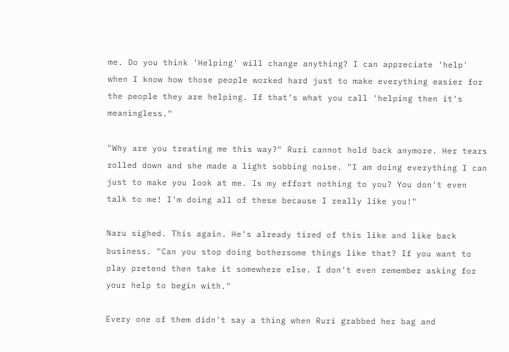me. Do you think 'Helping' will change anything? I can appreciate 'help' when I know how those people worked hard just to make everything easier for the people they are helping. If that's what you call 'helping then it's meaningless."

"Why are you treating me this way?" Ruri cannot hold back anymore. Her tears rolled down and she made a light sobbing noise. "I am doing everything I can just to make you look at me. Is my effort nothing to you? You don't even talk to me! I'm doing all of these because I really like you!"

Naru sighed. This again. He's already tired of this like and like back business. "Can you stop doing bothersome things like that? If you want to play pretend then take it somewhere else. I don't even remember asking for your help to begin with."

Every one of them didn't say a thing when Ruri grabbed her bag and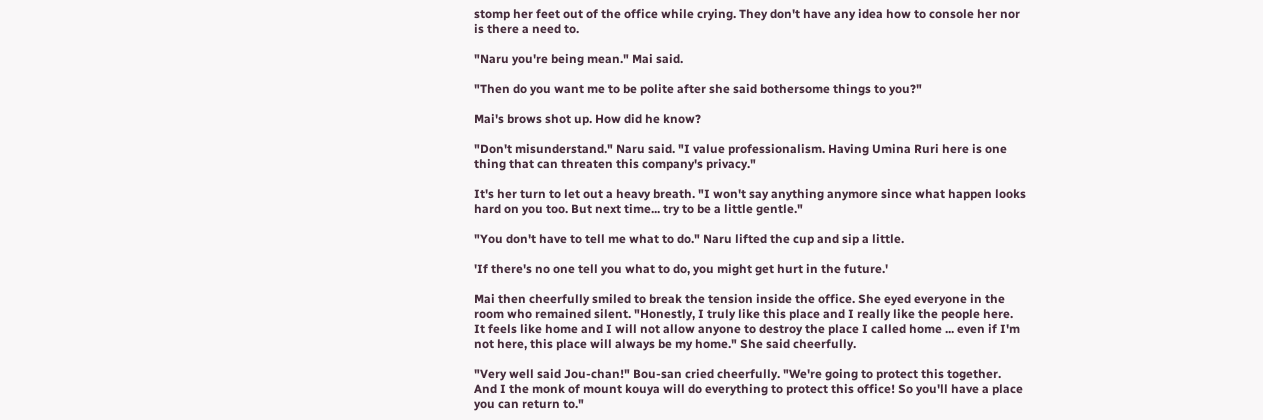stomp her feet out of the office while crying. They don't have any idea how to console her nor is there a need to.

"Naru you're being mean." Mai said.

"Then do you want me to be polite after she said bothersome things to you?"

Mai's brows shot up. How did he know?

"Don't misunderstand." Naru said. "I value professionalism. Having Umina Ruri here is one thing that can threaten this company's privacy."

It's her turn to let out a heavy breath. "I won't say anything anymore since what happen looks hard on you too. But next time... try to be a little gentle."

"You don't have to tell me what to do." Naru lifted the cup and sip a little.

'If there's no one tell you what to do, you might get hurt in the future.'

Mai then cheerfully smiled to break the tension inside the office. She eyed everyone in the room who remained silent. "Honestly, I truly like this place and I really like the people here. It feels like home and I will not allow anyone to destroy the place I called home ... even if I'm not here, this place will always be my home." She said cheerfully.

"Very well said Jou-chan!" Bou-san cried cheerfully. "We're going to protect this together. And I the monk of mount kouya will do everything to protect this office! So you'll have a place you can return to."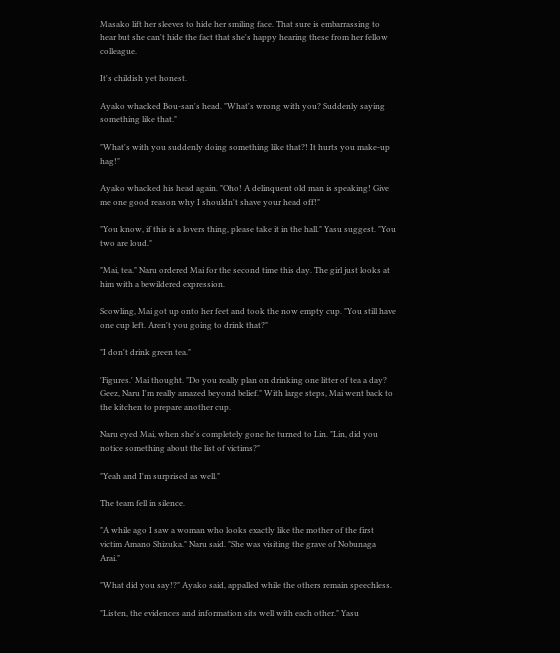Masako lift her sleeves to hide her smiling face. That sure is embarrassing to hear but she can't hide the fact that she's happy hearing these from her fellow colleague.

It's childish yet honest.

Ayako whacked Bou-san's head. "What's wrong with you? Suddenly saying something like that."

"What's with you suddenly doing something like that?! It hurts you make-up hag!"

Ayako whacked his head again. "Oho! A delinquent old man is speaking! Give me one good reason why I shouldn't shave your head off!"

"You know, if this is a lovers thing, please take it in the hall." Yasu suggest. "You two are loud."

"Mai, tea." Naru ordered Mai for the second time this day. The girl just looks at him with a bewildered expression.

Scowling, Mai got up onto her feet and took the now empty cup. "You still have one cup left. Aren't you going to drink that?"

"I don't drink green tea."

'Figures.' Mai thought. "Do you really plan on drinking one litter of tea a day? Geez, Naru I'm really amazed beyond belief." With large steps, Mai went back to the kitchen to prepare another cup.

Naru eyed Mai, when she's completely gone he turned to Lin. "Lin, did you notice something about the list of victims?"

"Yeah and I'm surprised as well."

The team fell in silence.

"A while ago I saw a woman who looks exactly like the mother of the first victim Amano Shizuka." Naru said. "She was visiting the grave of Nobunaga Arai."

"What did you say!?" Ayako said, appalled while the others remain speechless.

"Listen, the evidences and information sits well with each other." Yasu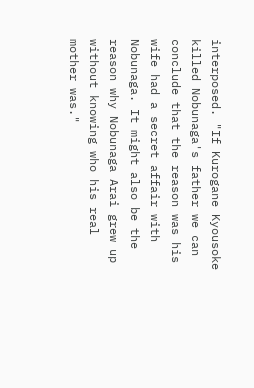interposed. "If Kurogane Kyousoke killed Nobunaga's father we can conclude that the reason was his wife had a secret affair with Nobunaga. It might also be the reason why Nobunaga Arai grew up without knowing who his real mother was."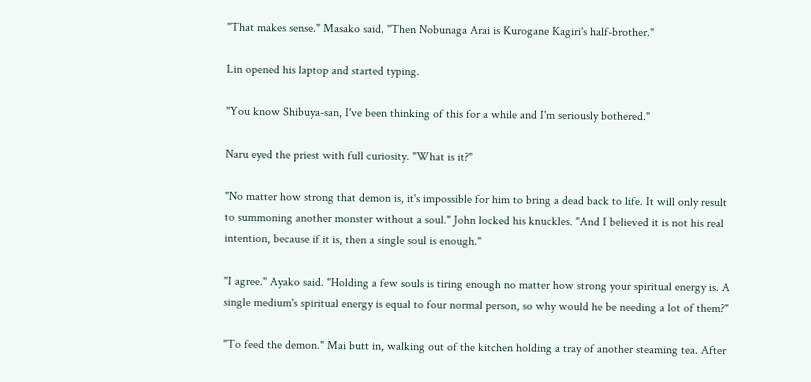"That makes sense." Masako said. "Then Nobunaga Arai is Kurogane Kagiri's half-brother."

Lin opened his laptop and started typing.

"You know Shibuya-san, I've been thinking of this for a while and I'm seriously bothered."

Naru eyed the priest with full curiosity. "What is it?"

"No matter how strong that demon is, it's impossible for him to bring a dead back to life. It will only result to summoning another monster without a soul." John locked his knuckles. "And I believed it is not his real intention, because if it is, then a single soul is enough."

"I agree." Ayako said. "Holding a few souls is tiring enough no matter how strong your spiritual energy is. A single medium's spiritual energy is equal to four normal person, so why would he be needing a lot of them?"

"To feed the demon." Mai butt in, walking out of the kitchen holding a tray of another steaming tea. After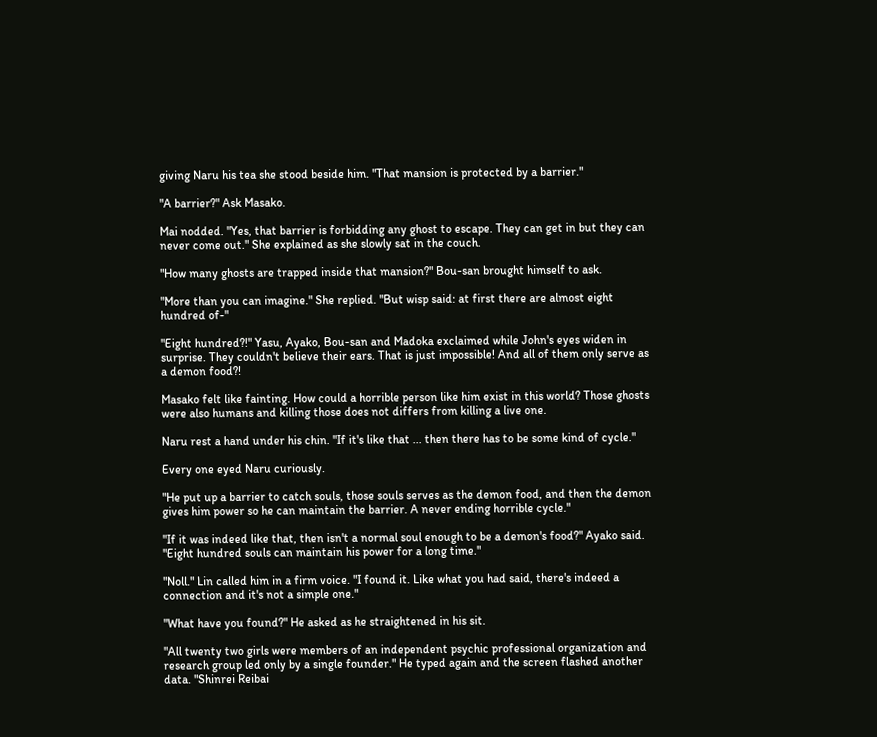giving Naru his tea she stood beside him. "That mansion is protected by a barrier."

"A barrier?" Ask Masako.

Mai nodded. "Yes, that barrier is forbidding any ghost to escape. They can get in but they can never come out." She explained as she slowly sat in the couch.

"How many ghosts are trapped inside that mansion?" Bou-san brought himself to ask.

"More than you can imagine." She replied. "But wisp said: at first there are almost eight hundred of-"

"Eight hundred?!" Yasu, Ayako, Bou-san and Madoka exclaimed while John's eyes widen in surprise. They couldn't believe their ears. That is just impossible! And all of them only serve as a demon food?!

Masako felt like fainting. How could a horrible person like him exist in this world? Those ghosts were also humans and killing those does not differs from killing a live one.

Naru rest a hand under his chin. "If it's like that ... then there has to be some kind of cycle."

Every one eyed Naru curiously.

"He put up a barrier to catch souls, those souls serves as the demon food, and then the demon gives him power so he can maintain the barrier. A never ending horrible cycle."

"If it was indeed like that, then isn't a normal soul enough to be a demon's food?" Ayako said. "Eight hundred souls can maintain his power for a long time."

"Noll." Lin called him in a firm voice. "I found it. Like what you had said, there's indeed a connection and it's not a simple one."

"What have you found?" He asked as he straightened in his sit.

"All twenty two girls were members of an independent psychic professional organization and research group led only by a single founder." He typed again and the screen flashed another data. "Shinrei Reibai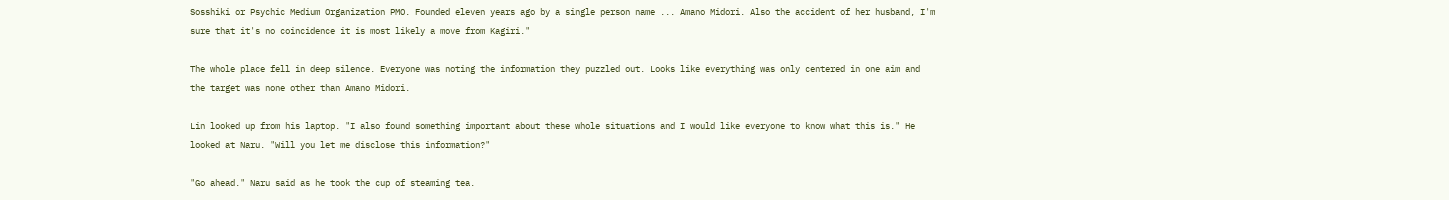Sosshiki or Psychic Medium Organization PMO. Founded eleven years ago by a single person name ... Amano Midori. Also the accident of her husband, I'm sure that it's no coincidence it is most likely a move from Kagiri."

The whole place fell in deep silence. Everyone was noting the information they puzzled out. Looks like everything was only centered in one aim and the target was none other than Amano Midori.

Lin looked up from his laptop. "I also found something important about these whole situations and I would like everyone to know what this is." He looked at Naru. "Will you let me disclose this information?"

"Go ahead." Naru said as he took the cup of steaming tea.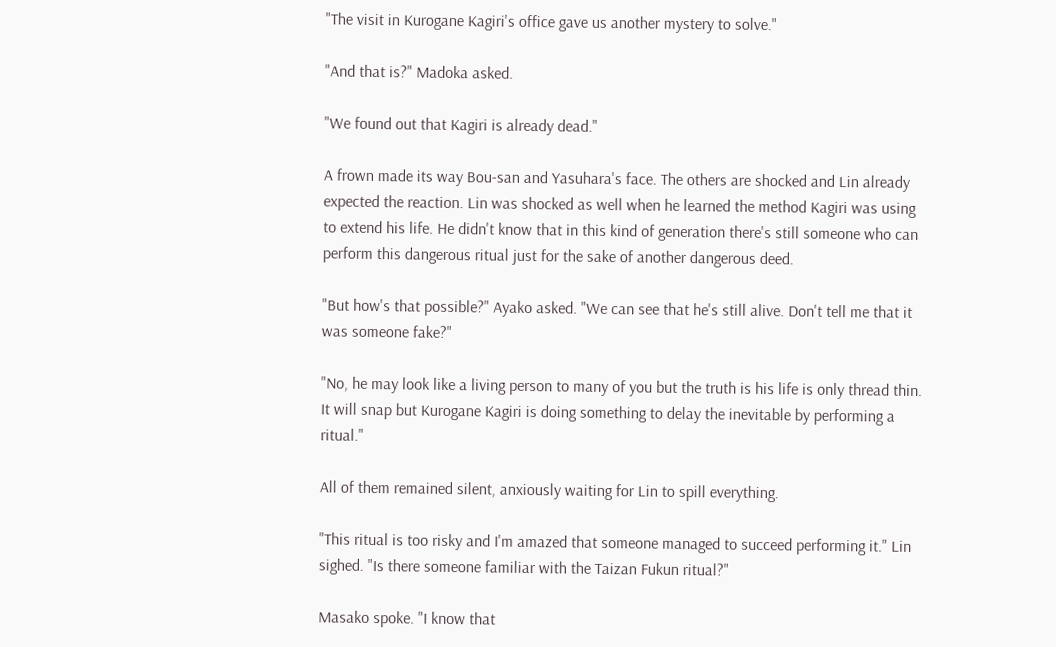"The visit in Kurogane Kagiri's office gave us another mystery to solve."

"And that is?" Madoka asked.

"We found out that Kagiri is already dead."

A frown made its way Bou-san and Yasuhara's face. The others are shocked and Lin already expected the reaction. Lin was shocked as well when he learned the method Kagiri was using to extend his life. He didn't know that in this kind of generation there's still someone who can perform this dangerous ritual just for the sake of another dangerous deed.

"But how's that possible?" Ayako asked. "We can see that he's still alive. Don't tell me that it was someone fake?"

"No, he may look like a living person to many of you but the truth is his life is only thread thin. It will snap but Kurogane Kagiri is doing something to delay the inevitable by performing a ritual."

All of them remained silent, anxiously waiting for Lin to spill everything.

"This ritual is too risky and I'm amazed that someone managed to succeed performing it." Lin sighed. "Is there someone familiar with the Taizan Fukun ritual?"

Masako spoke. "I know that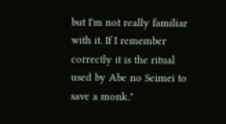but I'm not really familiar with it. If I remember correctly it is the ritual used by Abe no Seimei to save a monk."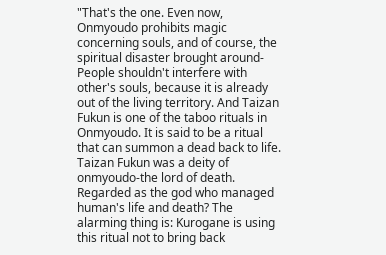"That's the one. Even now, Onmyoudo prohibits magic concerning souls, and of course, the spiritual disaster brought around-People shouldn't interfere with other's souls, because it is already out of the living territory. And Taizan Fukun is one of the taboo rituals in Onmyoudo. It is said to be a ritual that can summon a dead back to life. Taizan Fukun was a deity of onmyoudo-the lord of death. Regarded as the god who managed human's life and death? The alarming thing is: Kurogane is using this ritual not to bring back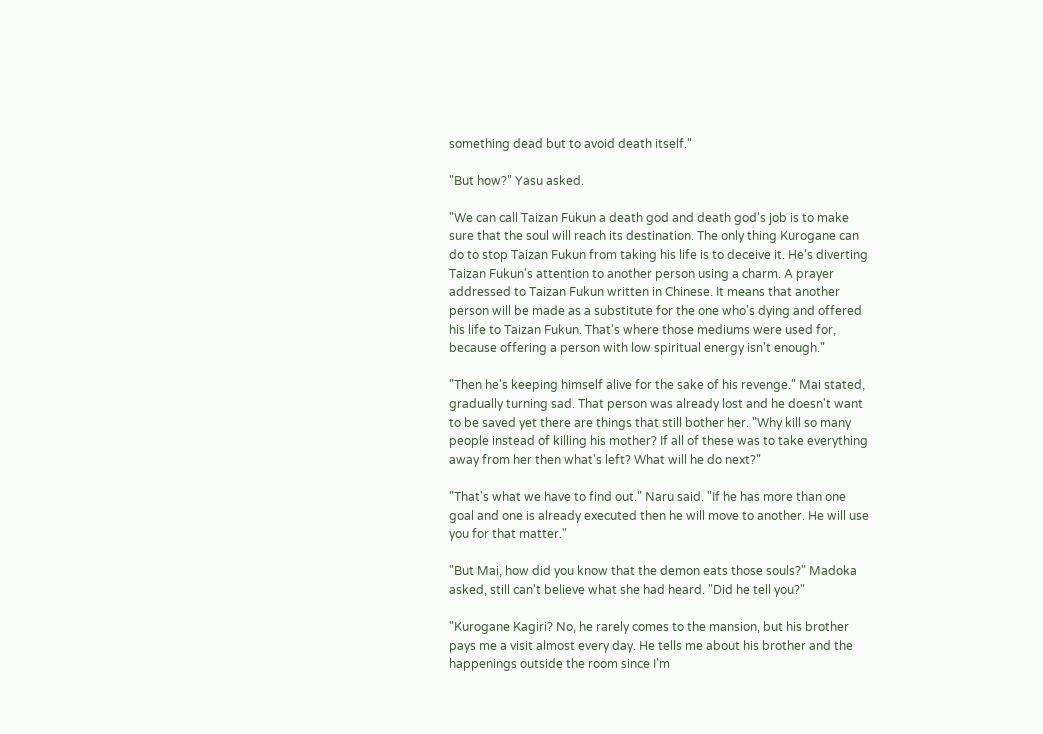something dead but to avoid death itself."

"But how?" Yasu asked.

"We can call Taizan Fukun a death god and death god's job is to make sure that the soul will reach its destination. The only thing Kurogane can do to stop Taizan Fukun from taking his life is to deceive it. He's diverting Taizan Fukun's attention to another person using a charm. A prayer addressed to Taizan Fukun written in Chinese. It means that another person will be made as a substitute for the one who's dying and offered his life to Taizan Fukun. That's where those mediums were used for, because offering a person with low spiritual energy isn't enough."

"Then he's keeping himself alive for the sake of his revenge." Mai stated, gradually turning sad. That person was already lost and he doesn't want to be saved yet there are things that still bother her. "Why kill so many people instead of killing his mother? If all of these was to take everything away from her then what's left? What will he do next?"

"That's what we have to find out." Naru said. "If he has more than one goal and one is already executed then he will move to another. He will use you for that matter."

"But Mai, how did you know that the demon eats those souls?" Madoka asked, still can't believe what she had heard. "Did he tell you?"

"Kurogane Kagiri? No, he rarely comes to the mansion, but his brother pays me a visit almost every day. He tells me about his brother and the happenings outside the room since I'm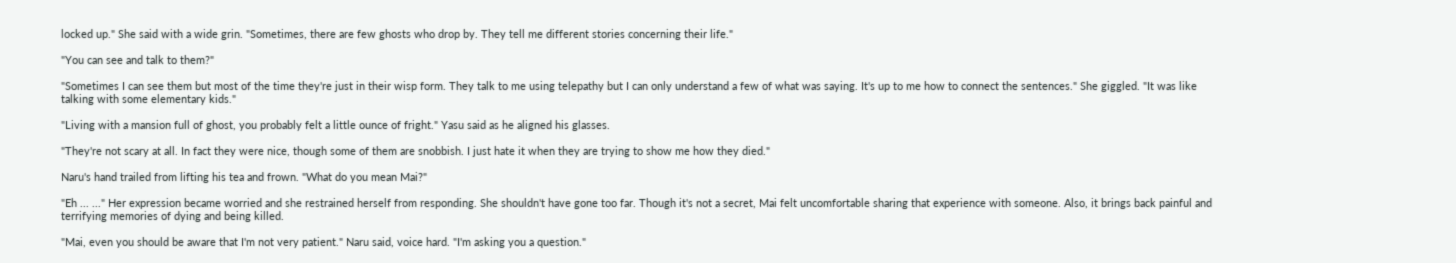locked up." She said with a wide grin. "Sometimes, there are few ghosts who drop by. They tell me different stories concerning their life."

"You can see and talk to them?"

"Sometimes I can see them but most of the time they're just in their wisp form. They talk to me using telepathy but I can only understand a few of what was saying. It's up to me how to connect the sentences." She giggled. "It was like talking with some elementary kids."

"Living with a mansion full of ghost, you probably felt a little ounce of fright." Yasu said as he aligned his glasses.

"They're not scary at all. In fact they were nice, though some of them are snobbish. I just hate it when they are trying to show me how they died."

Naru's hand trailed from lifting his tea and frown. "What do you mean Mai?"

"Eh ... ..." Her expression became worried and she restrained herself from responding. She shouldn't have gone too far. Though it's not a secret, Mai felt uncomfortable sharing that experience with someone. Also, it brings back painful and terrifying memories of dying and being killed.

"Mai, even you should be aware that I'm not very patient." Naru said, voice hard. "I'm asking you a question."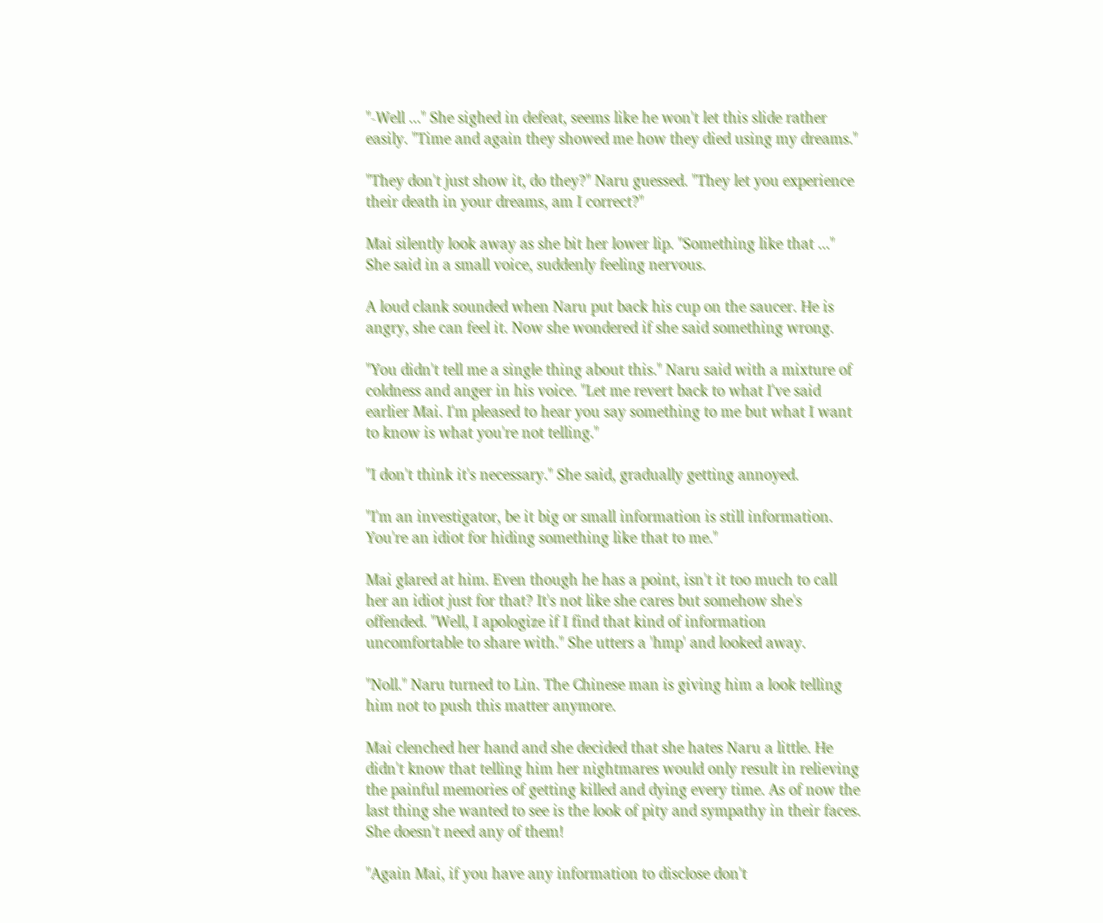"-Well ..." She sighed in defeat, seems like he won't let this slide rather easily. "Time and again they showed me how they died using my dreams."

"They don't just show it, do they?" Naru guessed. "They let you experience their death in your dreams, am I correct?"

Mai silently look away as she bit her lower lip. "Something like that ..." She said in a small voice, suddenly feeling nervous.

A loud clank sounded when Naru put back his cup on the saucer. He is angry, she can feel it. Now she wondered if she said something wrong.

"You didn't tell me a single thing about this." Naru said with a mixture of coldness and anger in his voice. "Let me revert back to what I've said earlier Mai. I'm pleased to hear you say something to me but what I want to know is what you're not telling."

"I don't think it's necessary." She said, gradually getting annoyed.

"I'm an investigator, be it big or small information is still information. You're an idiot for hiding something like that to me."

Mai glared at him. Even though he has a point, isn't it too much to call her an idiot just for that? It's not like she cares but somehow she's offended. "Well, I apologize if I find that kind of information uncomfortable to share with." She utters a 'hmp' and looked away.

"Noll." Naru turned to Lin. The Chinese man is giving him a look telling him not to push this matter anymore.

Mai clenched her hand and she decided that she hates Naru a little. He didn't know that telling him her nightmares would only result in relieving the painful memories of getting killed and dying every time. As of now the last thing she wanted to see is the look of pity and sympathy in their faces. She doesn't need any of them!

"Again Mai, if you have any information to disclose don't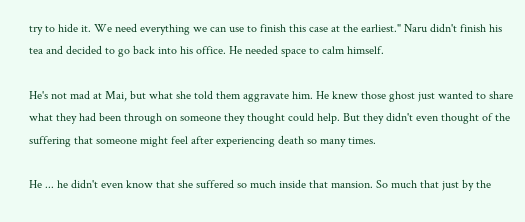try to hide it. We need everything we can use to finish this case at the earliest." Naru didn't finish his tea and decided to go back into his office. He needed space to calm himself.

He's not mad at Mai, but what she told them aggravate him. He knew those ghost just wanted to share what they had been through on someone they thought could help. But they didn't even thought of the suffering that someone might feel after experiencing death so many times.

He ... he didn't even know that she suffered so much inside that mansion. So much that just by the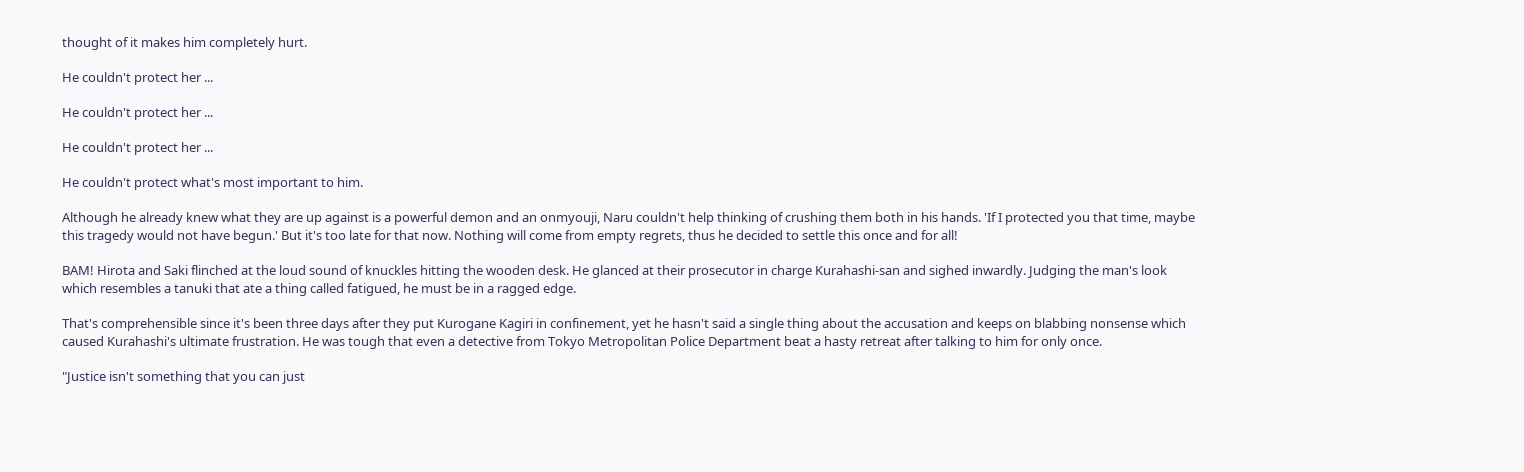thought of it makes him completely hurt.

He couldn't protect her ...

He couldn't protect her ...

He couldn't protect her ...

He couldn't protect what's most important to him.

Although he already knew what they are up against is a powerful demon and an onmyouji, Naru couldn't help thinking of crushing them both in his hands. 'If I protected you that time, maybe this tragedy would not have begun.' But it's too late for that now. Nothing will come from empty regrets, thus he decided to settle this once and for all!

BAM! Hirota and Saki flinched at the loud sound of knuckles hitting the wooden desk. He glanced at their prosecutor in charge Kurahashi-san and sighed inwardly. Judging the man's look which resembles a tanuki that ate a thing called fatigued, he must be in a ragged edge.

That's comprehensible since it's been three days after they put Kurogane Kagiri in confinement, yet he hasn't said a single thing about the accusation and keeps on blabbing nonsense which caused Kurahashi's ultimate frustration. He was tough that even a detective from Tokyo Metropolitan Police Department beat a hasty retreat after talking to him for only once.

"Justice isn't something that you can just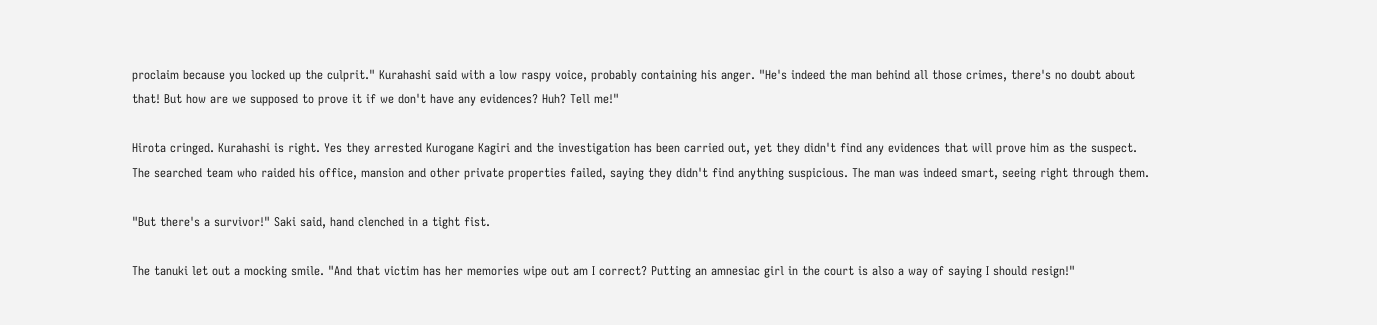proclaim because you locked up the culprit." Kurahashi said with a low raspy voice, probably containing his anger. "He's indeed the man behind all those crimes, there's no doubt about that! But how are we supposed to prove it if we don't have any evidences? Huh? Tell me!"

Hirota cringed. Kurahashi is right. Yes they arrested Kurogane Kagiri and the investigation has been carried out, yet they didn't find any evidences that will prove him as the suspect. The searched team who raided his office, mansion and other private properties failed, saying they didn't find anything suspicious. The man was indeed smart, seeing right through them.

"But there's a survivor!" Saki said, hand clenched in a tight fist.

The tanuki let out a mocking smile. "And that victim has her memories wipe out am I correct? Putting an amnesiac girl in the court is also a way of saying I should resign!"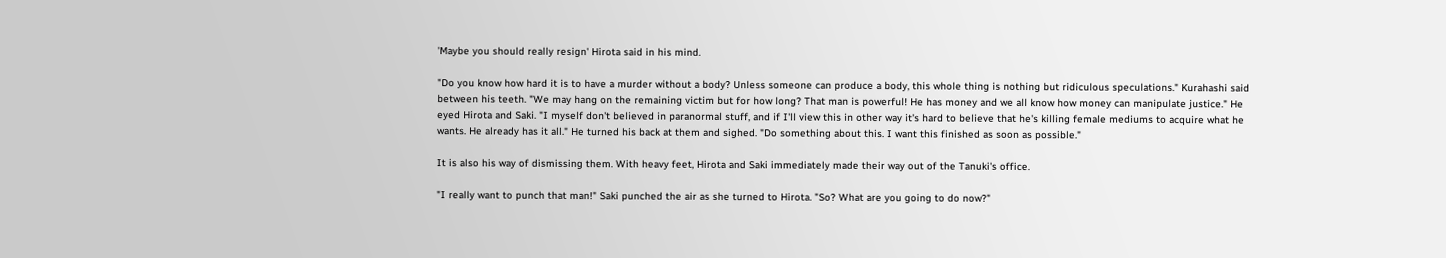'Maybe you should really resign' Hirota said in his mind.

"Do you know how hard it is to have a murder without a body? Unless someone can produce a body, this whole thing is nothing but ridiculous speculations." Kurahashi said between his teeth. "We may hang on the remaining victim but for how long? That man is powerful! He has money and we all know how money can manipulate justice." He eyed Hirota and Saki. "I myself don't believed in paranormal stuff, and if I'll view this in other way it's hard to believe that he's killing female mediums to acquire what he wants. He already has it all." He turned his back at them and sighed. "Do something about this. I want this finished as soon as possible."

It is also his way of dismissing them. With heavy feet, Hirota and Saki immediately made their way out of the Tanuki's office.

"I really want to punch that man!" Saki punched the air as she turned to Hirota. "So? What are you going to do now?"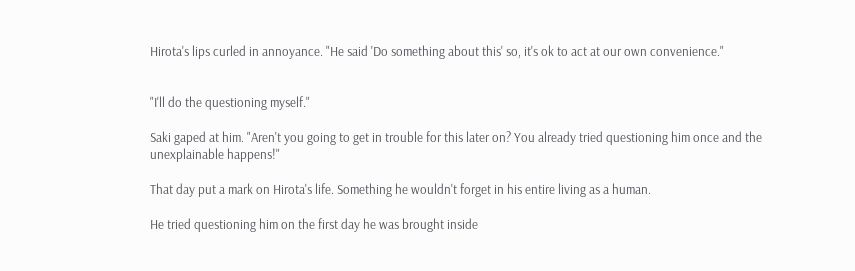Hirota's lips curled in annoyance. "He said 'Do something about this' so, it's ok to act at our own convenience."


"I'll do the questioning myself."

Saki gaped at him. "Aren't you going to get in trouble for this later on? You already tried questioning him once and the unexplainable happens!"

That day put a mark on Hirota's life. Something he wouldn't forget in his entire living as a human.

He tried questioning him on the first day he was brought inside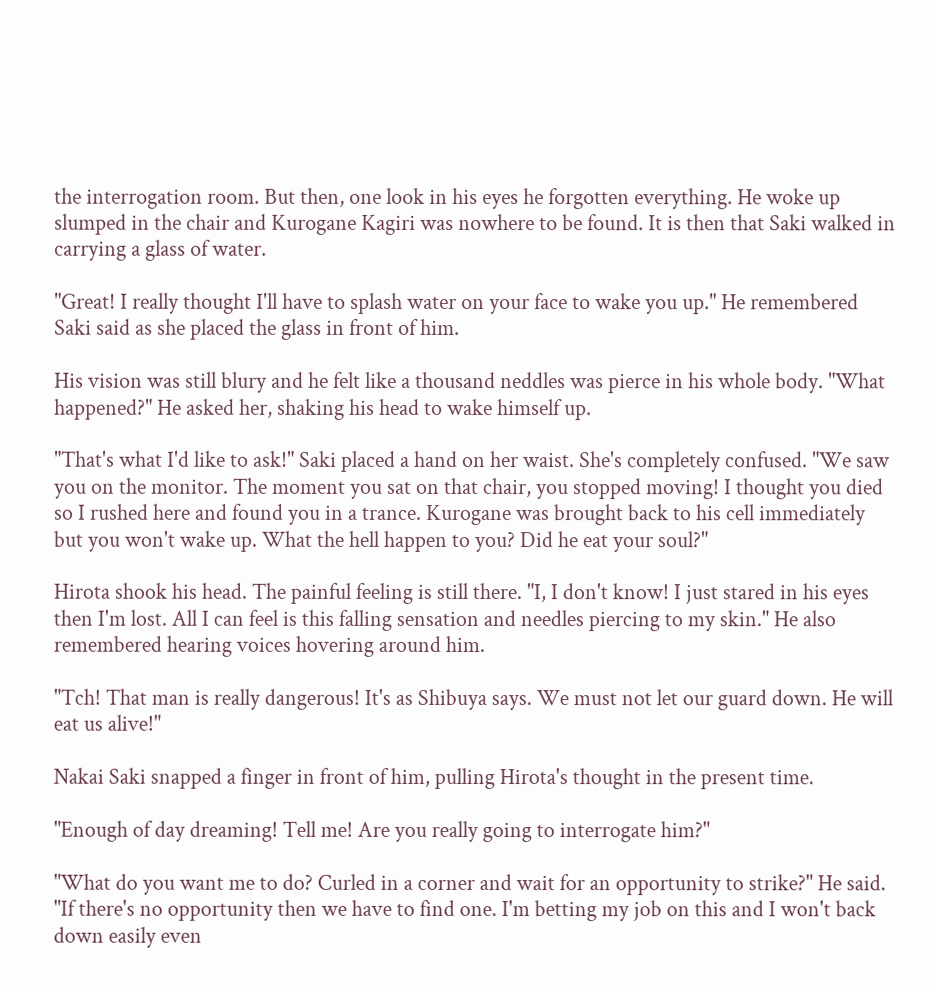the interrogation room. But then, one look in his eyes he forgotten everything. He woke up slumped in the chair and Kurogane Kagiri was nowhere to be found. It is then that Saki walked in carrying a glass of water.

"Great! I really thought I'll have to splash water on your face to wake you up." He remembered Saki said as she placed the glass in front of him.

His vision was still blury and he felt like a thousand neddles was pierce in his whole body. "What happened?" He asked her, shaking his head to wake himself up.

"That's what I'd like to ask!" Saki placed a hand on her waist. She's completely confused. "We saw you on the monitor. The moment you sat on that chair, you stopped moving! I thought you died so I rushed here and found you in a trance. Kurogane was brought back to his cell immediately but you won't wake up. What the hell happen to you? Did he eat your soul?"

Hirota shook his head. The painful feeling is still there. "I, I don't know! I just stared in his eyes then I'm lost. All I can feel is this falling sensation and needles piercing to my skin." He also remembered hearing voices hovering around him.

"Tch! That man is really dangerous! It's as Shibuya says. We must not let our guard down. He will eat us alive!"

Nakai Saki snapped a finger in front of him, pulling Hirota's thought in the present time.

"Enough of day dreaming! Tell me! Are you really going to interrogate him?"

"What do you want me to do? Curled in a corner and wait for an opportunity to strike?" He said. "If there's no opportunity then we have to find one. I'm betting my job on this and I won't back down easily even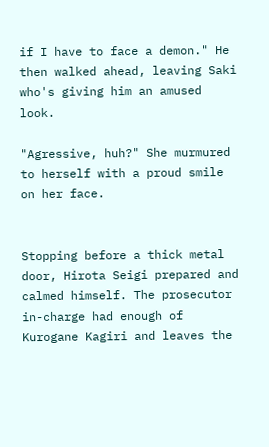if I have to face a demon." He then walked ahead, leaving Saki who's giving him an amused look.

"Agressive, huh?" She murmured to herself with a proud smile on her face.


Stopping before a thick metal door, Hirota Seigi prepared and calmed himself. The prosecutor in-charge had enough of Kurogane Kagiri and leaves the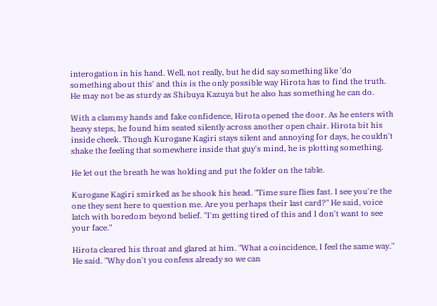interogation in his hand. Well, not really, but he did say something like 'do something about this' and this is the only possible way Hirota has to find the truth. He may not be as sturdy as Shibuya Kazuya but he also has something he can do.

With a clammy hands and fake confidence, Hirota opened the door. As he enters with heavy steps, he found him seated silently across another open chair. Hirota bit his inside cheek. Though Kurogane Kagiri stays silent and annoying for days, he couldn't shake the feeling that somewhere inside that guy's mind, he is plotting something.

He let out the breath he was holding and put the folder on the table.

Kurogane Kagiri smirked as he shook his head. "Time sure flies fast. I see you're the one they sent here to question me. Are you perhaps their last card?" He said, voice latch with boredom beyond belief. "I'm getting tired of this and I don't want to see your face."

Hirota cleared his throat and glared at him. "What a coincidence, I feel the same way." He said. "Why don't you confess already so we can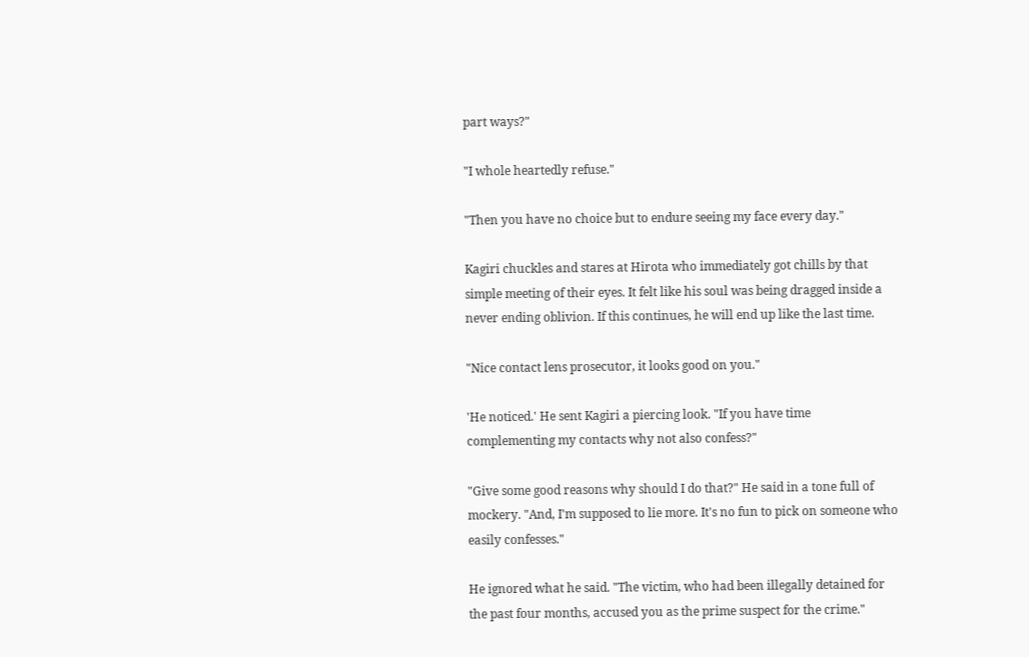part ways?"

"I whole heartedly refuse."

"Then you have no choice but to endure seeing my face every day."

Kagiri chuckles and stares at Hirota who immediately got chills by that simple meeting of their eyes. It felt like his soul was being dragged inside a never ending oblivion. If this continues, he will end up like the last time.

"Nice contact lens prosecutor, it looks good on you."

'He noticed.' He sent Kagiri a piercing look. "If you have time complementing my contacts why not also confess?"

"Give some good reasons why should I do that?" He said in a tone full of mockery. "And, I'm supposed to lie more. It's no fun to pick on someone who easily confesses."

He ignored what he said. "The victim, who had been illegally detained for the past four months, accused you as the prime suspect for the crime."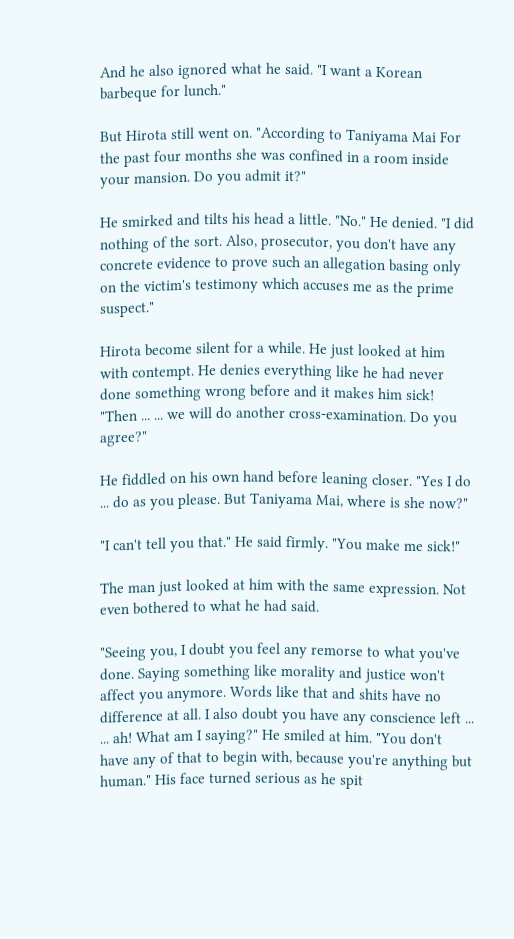And he also ignored what he said. "I want a Korean barbeque for lunch."

But Hirota still went on. "According to Taniyama Mai For the past four months she was confined in a room inside your mansion. Do you admit it?"

He smirked and tilts his head a little. "No." He denied. "I did nothing of the sort. Also, prosecutor, you don't have any concrete evidence to prove such an allegation basing only on the victim's testimony which accuses me as the prime suspect."

Hirota become silent for a while. He just looked at him with contempt. He denies everything like he had never done something wrong before and it makes him sick! "Then ... ... we will do another cross-examination. Do you agree?"

He fiddled on his own hand before leaning closer. "Yes I do ... do as you please. But Taniyama Mai, where is she now?"

"I can't tell you that." He said firmly. "You make me sick!"

The man just looked at him with the same expression. Not even bothered to what he had said.

"Seeing you, I doubt you feel any remorse to what you've done. Saying something like morality and justice won't affect you anymore. Words like that and shits have no difference at all. I also doubt you have any conscience left ... ... ah! What am I saying?" He smiled at him. "You don't have any of that to begin with, because you're anything but human." His face turned serious as he spit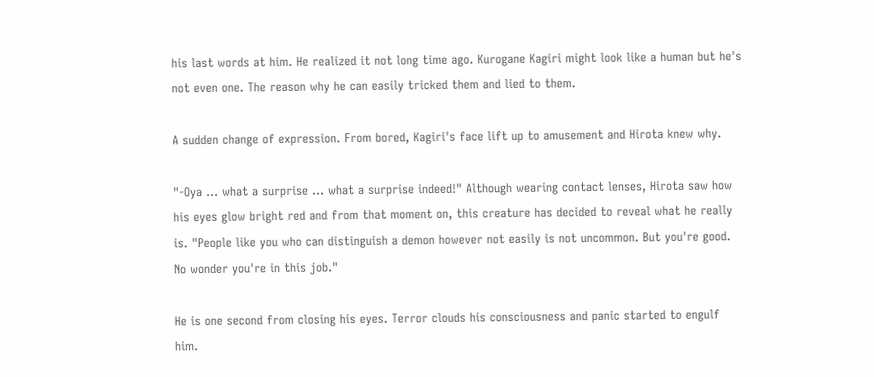his last words at him. He realized it not long time ago. Kurogane Kagiri might look like a human but he's not even one. The reason why he can easily tricked them and lied to them.

A sudden change of expression. From bored, Kagiri's face lift up to amusement and Hirota knew why.

"-Oya ... what a surprise ... what a surprise indeed!" Although wearing contact lenses, Hirota saw how his eyes glow bright red and from that moment on, this creature has decided to reveal what he really is. "People like you who can distinguish a demon however not easily is not uncommon. But you're good. No wonder you're in this job."

He is one second from closing his eyes. Terror clouds his consciousness and panic started to engulf him.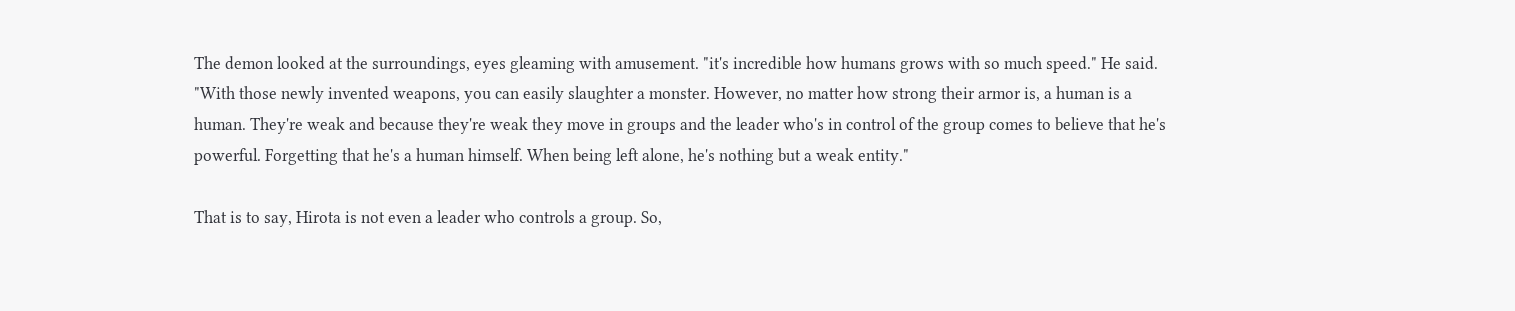The demon looked at the surroundings, eyes gleaming with amusement. "it's incredible how humans grows with so much speed." He said. "With those newly invented weapons, you can easily slaughter a monster. However, no matter how strong their armor is, a human is a human. They're weak and because they're weak they move in groups and the leader who's in control of the group comes to believe that he's powerful. Forgetting that he's a human himself. When being left alone, he's nothing but a weak entity."

That is to say, Hirota is not even a leader who controls a group. So,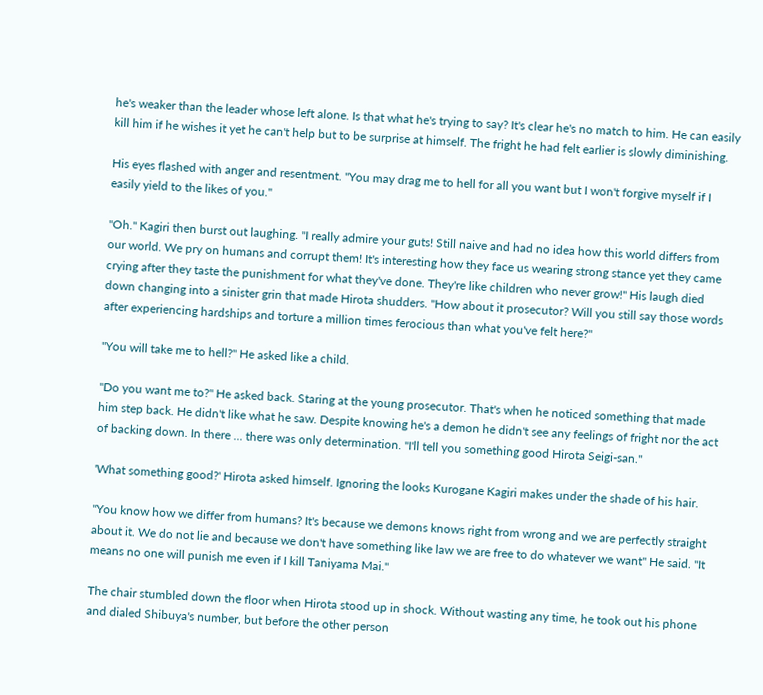he's weaker than the leader whose left alone. Is that what he's trying to say? It's clear he's no match to him. He can easily kill him if he wishes it yet he can't help but to be surprise at himself. The fright he had felt earlier is slowly diminishing.

His eyes flashed with anger and resentment. "You may drag me to hell for all you want but I won't forgive myself if I easily yield to the likes of you."

"Oh." Kagiri then burst out laughing. "I really admire your guts! Still naive and had no idea how this world differs from our world. We pry on humans and corrupt them! It's interesting how they face us wearing strong stance yet they came crying after they taste the punishment for what they've done. They're like children who never grow!" His laugh died down changing into a sinister grin that made Hirota shudders. "How about it prosecutor? Will you still say those words after experiencing hardships and torture a million times ferocious than what you've felt here?"

"You will take me to hell?" He asked like a child.

"Do you want me to?" He asked back. Staring at the young prosecutor. That's when he noticed something that made him step back. He didn't like what he saw. Despite knowing he's a demon he didn't see any feelings of fright nor the act of backing down. In there ... there was only determination. "I'll tell you something good Hirota Seigi-san."

'What something good?' Hirota asked himself. Ignoring the looks Kurogane Kagiri makes under the shade of his hair.

"You know how we differ from humans? It's because we demons knows right from wrong and we are perfectly straight about it. We do not lie and because we don't have something like law we are free to do whatever we want" He said. "It means no one will punish me even if I kill Taniyama Mai."

The chair stumbled down the floor when Hirota stood up in shock. Without wasting any time, he took out his phone and dialed Shibuya's number, but before the other person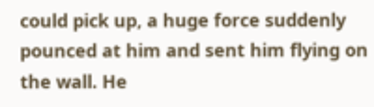could pick up, a huge force suddenly pounced at him and sent him flying on the wall. He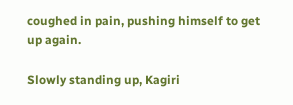coughed in pain, pushing himself to get up again.

Slowly standing up, Kagiri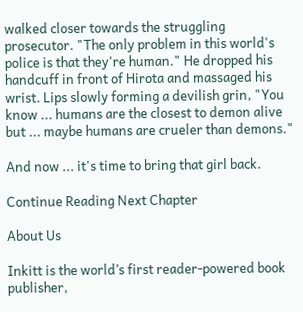walked closer towards the struggling prosecutor. "The only problem in this world's police is that they're human." He dropped his handcuff in front of Hirota and massaged his wrist. Lips slowly forming a devilish grin, "You know ... humans are the closest to demon alive but ... maybe humans are crueler than demons."

And now ... it's time to bring that girl back.

Continue Reading Next Chapter

About Us

Inkitt is the world’s first reader-powered book publisher,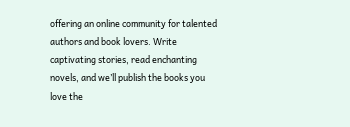offering an online community for talented authors and book lovers. Write captivating stories, read enchanting novels, and we’ll publish the books you love the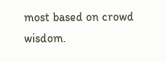most based on crowd wisdom.